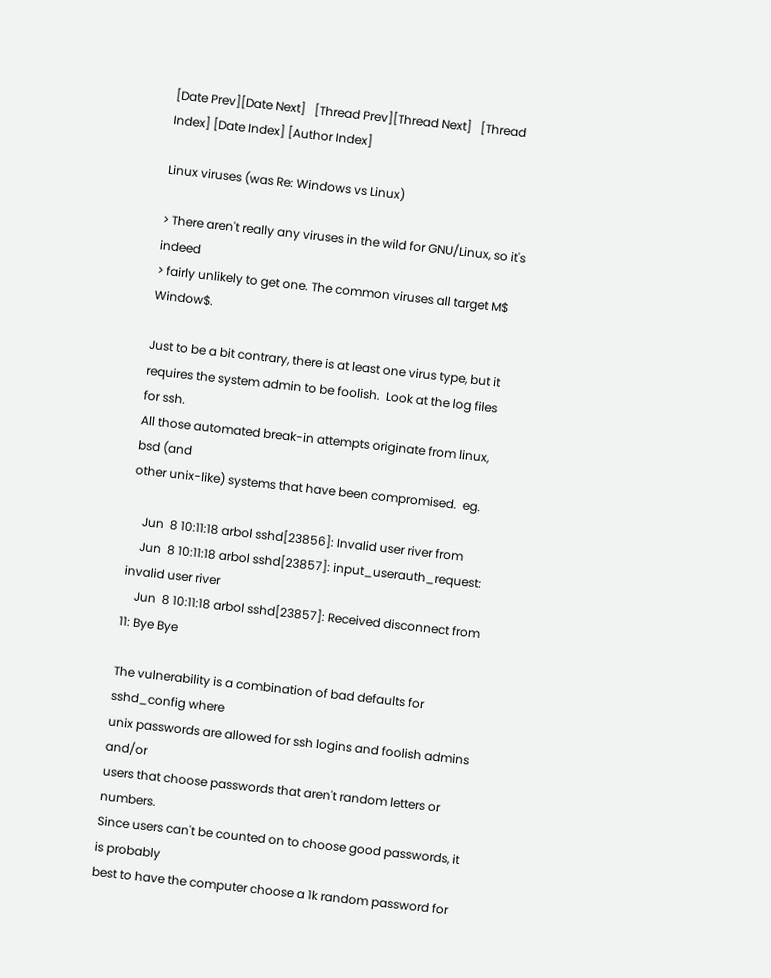[Date Prev][Date Next]   [Thread Prev][Thread Next]   [Thread Index] [Date Index] [Author Index]

Linux viruses (was Re: Windows vs Linux)

> There aren't really any viruses in the wild for GNU/Linux, so it's indeed
> fairly unlikely to get one. The common viruses all target M$ Window$.

Just to be a bit contrary, there is at least one virus type, but it
requires the system admin to be foolish.  Look at the log files for ssh.
All those automated break-in attempts originate from linux, bsd (and
other unix-like) systems that have been compromised.  eg.

    Jun  8 10:11:18 arbol sshd[23856]: Invalid user river from
    Jun  8 10:11:18 arbol sshd[23857]: input_userauth_request: invalid user river
    Jun  8 10:11:18 arbol sshd[23857]: Received disconnect from 11: Bye Bye

The vulnerability is a combination of bad defaults for sshd_config where
unix passwords are allowed for ssh logins and foolish admins and/or
users that choose passwords that aren't random letters or numbers.
Since users can't be counted on to choose good passwords, it is probably
best to have the computer choose a 1k random password for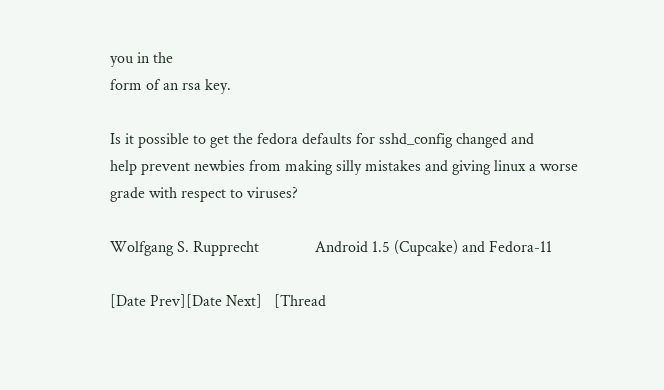you in the
form of an rsa key.

Is it possible to get the fedora defaults for sshd_config changed and
help prevent newbies from making silly mistakes and giving linux a worse
grade with respect to viruses?

Wolfgang S. Rupprecht              Android 1.5 (Cupcake) and Fedora-11

[Date Prev][Date Next]   [Thread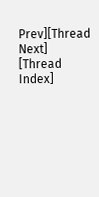Prev][Thread Next]   [Thread Index]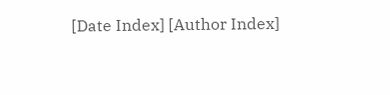[Date Index] [Author Index]